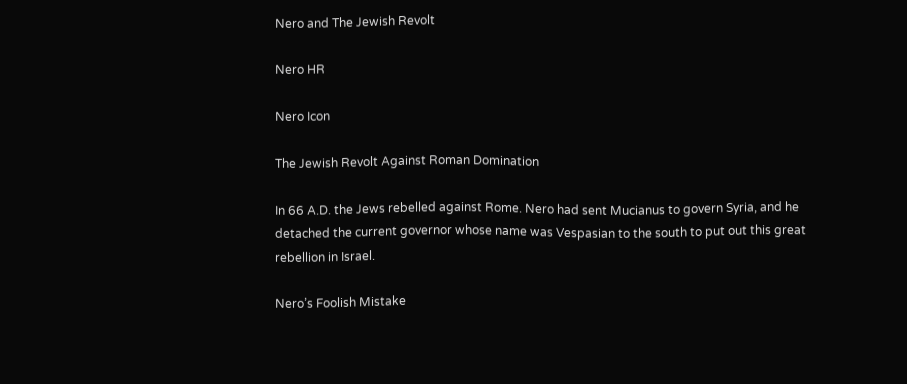Nero and The Jewish Revolt

Nero HR

Nero Icon

The Jewish Revolt Against Roman Domination

In 66 A.D. the Jews rebelled against Rome. Nero had sent Mucianus to govern Syria, and he detached the current governor whose name was Vespasian to the south to put out this great rebellion in Israel.

Nero’s Foolish Mistake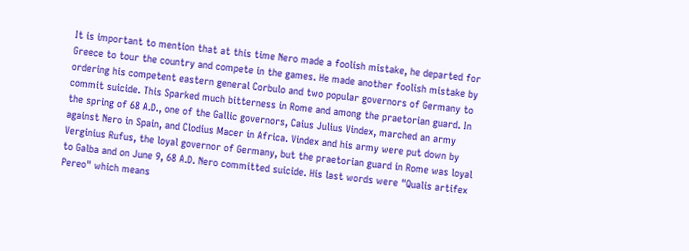It is important to mention that at this time Nero made a foolish mistake, he departed for Greece to tour the country and compete in the games. He made another foolish mistake by ordering his competent eastern general Corbulo and two popular governors of Germany to commit suicide. This Sparked much bitterness in Rome and among the praetorian guard. In the spring of 68 A.D., one of the Gallic governors, Caius Julius Vindex, marched an army against Nero in Spain, and Clodius Macer in Africa. Vindex and his army were put down by Verginius Rufus, the loyal governor of Germany, but the praetorian guard in Rome was loyal to Galba and on June 9, 68 A.D. Nero committed suicide. His last words were "Qualis artifex Pereo" which means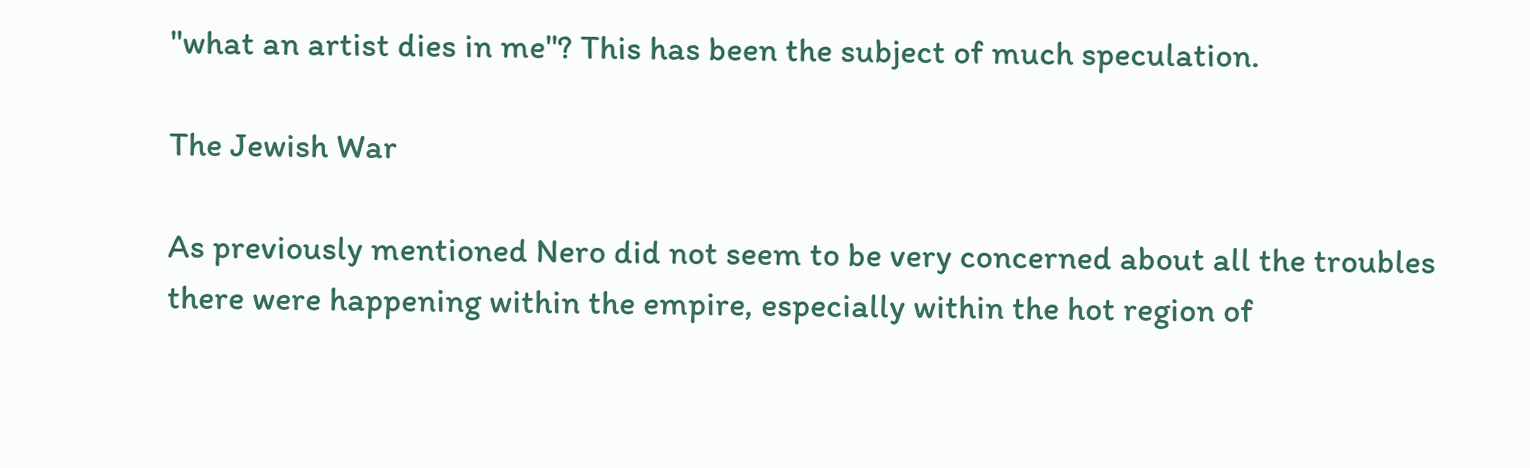"what an artist dies in me"? This has been the subject of much speculation.

The Jewish War

As previously mentioned Nero did not seem to be very concerned about all the troubles there were happening within the empire, especially within the hot region of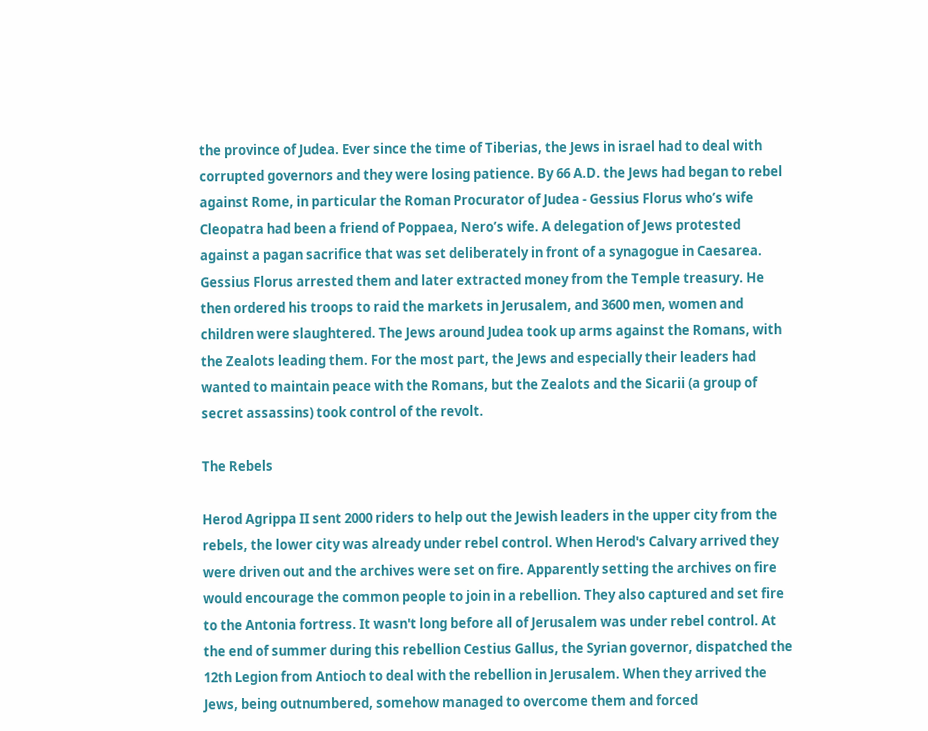the province of Judea. Ever since the time of Tiberias, the Jews in israel had to deal with corrupted governors and they were losing patience. By 66 A.D. the Jews had began to rebel against Rome, in particular the Roman Procurator of Judea - Gessius Florus who’s wife Cleopatra had been a friend of Poppaea, Nero’s wife. A delegation of Jews protested against a pagan sacrifice that was set deliberately in front of a synagogue in Caesarea. Gessius Florus arrested them and later extracted money from the Temple treasury. He then ordered his troops to raid the markets in Jerusalem, and 3600 men, women and children were slaughtered. The Jews around Judea took up arms against the Romans, with the Zealots leading them. For the most part, the Jews and especially their leaders had wanted to maintain peace with the Romans, but the Zealots and the Sicarii (a group of secret assassins) took control of the revolt.

The Rebels

Herod Agrippa II sent 2000 riders to help out the Jewish leaders in the upper city from the rebels, the lower city was already under rebel control. When Herod's Calvary arrived they were driven out and the archives were set on fire. Apparently setting the archives on fire would encourage the common people to join in a rebellion. They also captured and set fire to the Antonia fortress. It wasn't long before all of Jerusalem was under rebel control. At the end of summer during this rebellion Cestius Gallus, the Syrian governor, dispatched the 12th Legion from Antioch to deal with the rebellion in Jerusalem. When they arrived the Jews, being outnumbered, somehow managed to overcome them and forced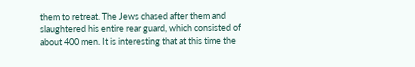them to retreat. The Jews chased after them and slaughtered his entire rear guard, which consisted of about 400 men. It is interesting that at this time the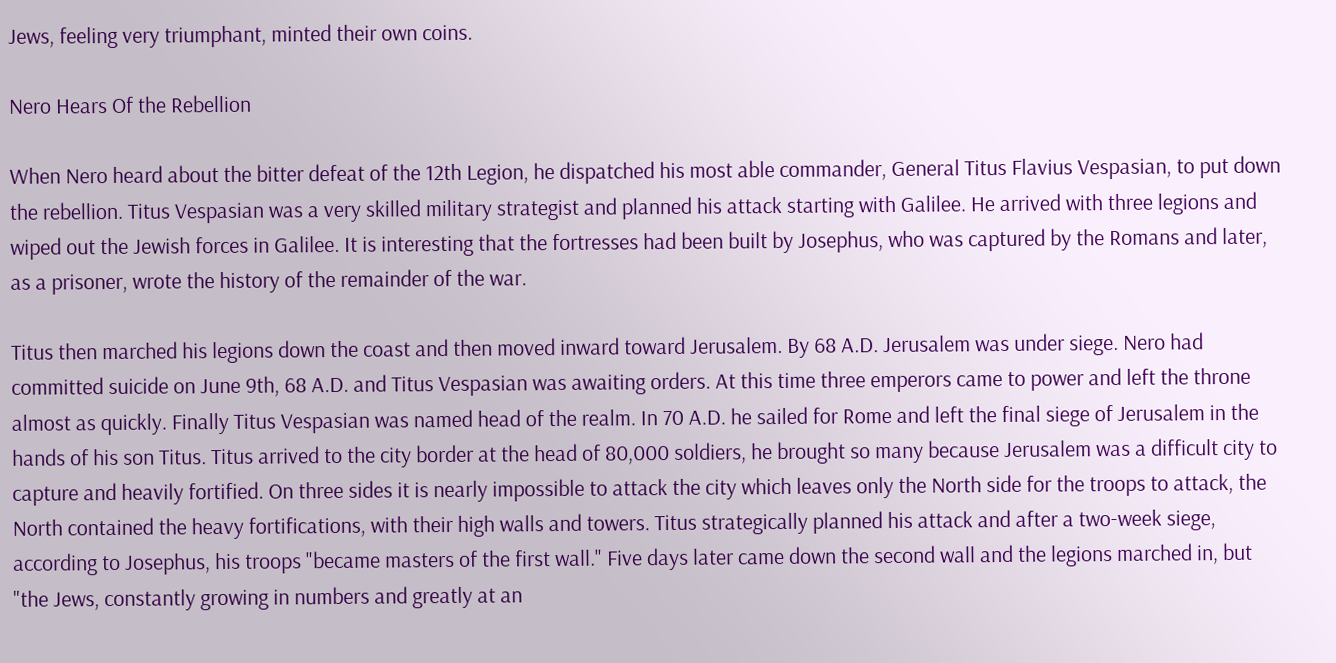Jews, feeling very triumphant, minted their own coins.

Nero Hears Of the Rebellion

When Nero heard about the bitter defeat of the 12th Legion, he dispatched his most able commander, General Titus Flavius Vespasian, to put down the rebellion. Titus Vespasian was a very skilled military strategist and planned his attack starting with Galilee. He arrived with three legions and wiped out the Jewish forces in Galilee. It is interesting that the fortresses had been built by Josephus, who was captured by the Romans and later, as a prisoner, wrote the history of the remainder of the war.

Titus then marched his legions down the coast and then moved inward toward Jerusalem. By 68 A.D. Jerusalem was under siege. Nero had committed suicide on June 9th, 68 A.D. and Titus Vespasian was awaiting orders. At this time three emperors came to power and left the throne almost as quickly. Finally Titus Vespasian was named head of the realm. In 70 A.D. he sailed for Rome and left the final siege of Jerusalem in the hands of his son Titus. Titus arrived to the city border at the head of 80,000 soldiers, he brought so many because Jerusalem was a difficult city to capture and heavily fortified. On three sides it is nearly impossible to attack the city which leaves only the North side for the troops to attack, the North contained the heavy fortifications, with their high walls and towers. Titus strategically planned his attack and after a two-week siege, according to Josephus, his troops "became masters of the first wall." Five days later came down the second wall and the legions marched in, but "the Jews, constantly growing in numbers and greatly at an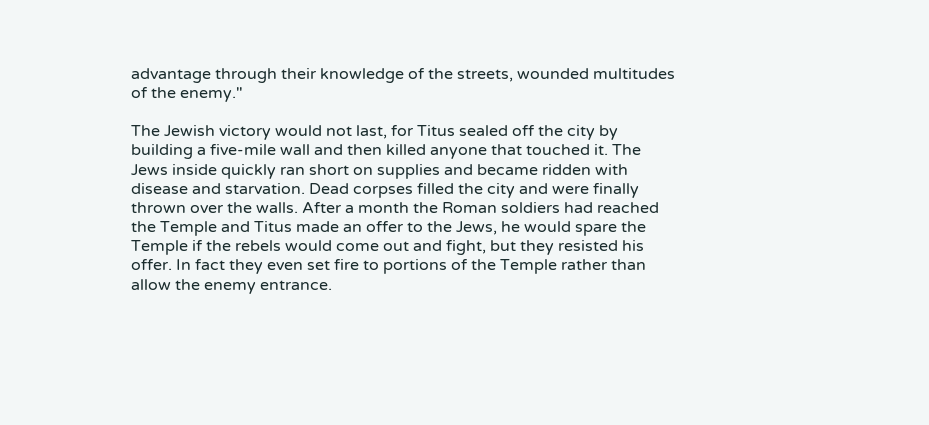advantage through their knowledge of the streets, wounded multitudes of the enemy."

The Jewish victory would not last, for Titus sealed off the city by building a five-mile wall and then killed anyone that touched it. The Jews inside quickly ran short on supplies and became ridden with disease and starvation. Dead corpses filled the city and were finally thrown over the walls. After a month the Roman soldiers had reached the Temple and Titus made an offer to the Jews, he would spare the Temple if the rebels would come out and fight, but they resisted his offer. In fact they even set fire to portions of the Temple rather than allow the enemy entrance.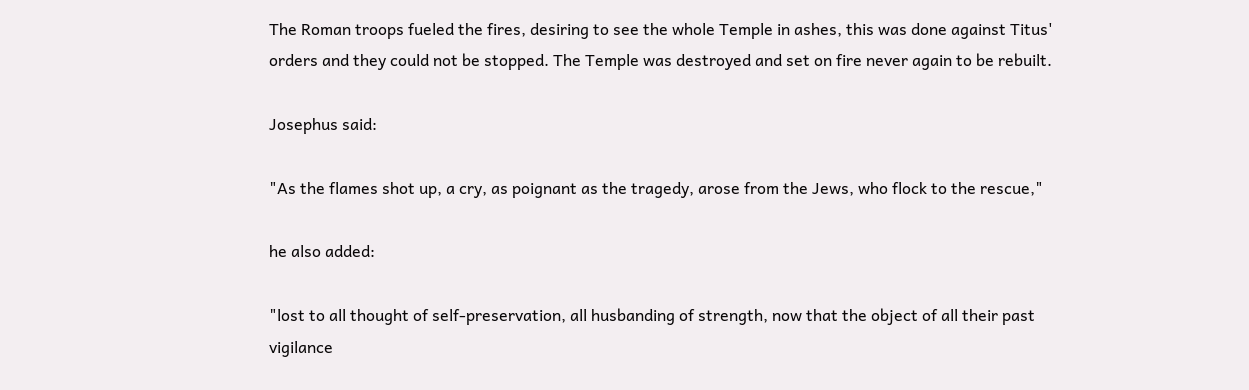The Roman troops fueled the fires, desiring to see the whole Temple in ashes, this was done against Titus' orders and they could not be stopped. The Temple was destroyed and set on fire never again to be rebuilt.

Josephus said:

"As the flames shot up, a cry, as poignant as the tragedy, arose from the Jews, who flock to the rescue,"

he also added:

"lost to all thought of self-preservation, all husbanding of strength, now that the object of all their past vigilance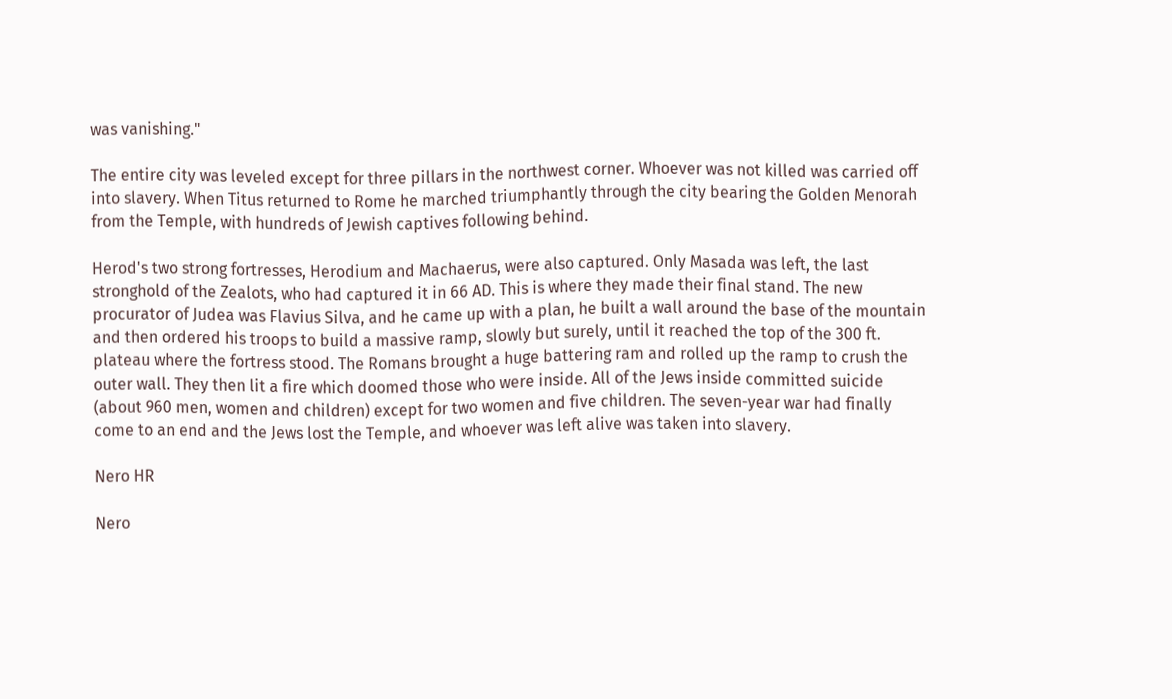was vanishing."

The entire city was leveled except for three pillars in the northwest corner. Whoever was not killed was carried off into slavery. When Titus returned to Rome he marched triumphantly through the city bearing the Golden Menorah from the Temple, with hundreds of Jewish captives following behind.

Herod's two strong fortresses, Herodium and Machaerus, were also captured. Only Masada was left, the last stronghold of the Zealots, who had captured it in 66 AD. This is where they made their final stand. The new procurator of Judea was Flavius Silva, and he came up with a plan, he built a wall around the base of the mountain and then ordered his troops to build a massive ramp, slowly but surely, until it reached the top of the 300 ft. plateau where the fortress stood. The Romans brought a huge battering ram and rolled up the ramp to crush the outer wall. They then lit a fire which doomed those who were inside. All of the Jews inside committed suicide (about 960 men, women and children) except for two women and five children. The seven-year war had finally come to an end and the Jews lost the Temple, and whoever was left alive was taken into slavery.

Nero HR

Nero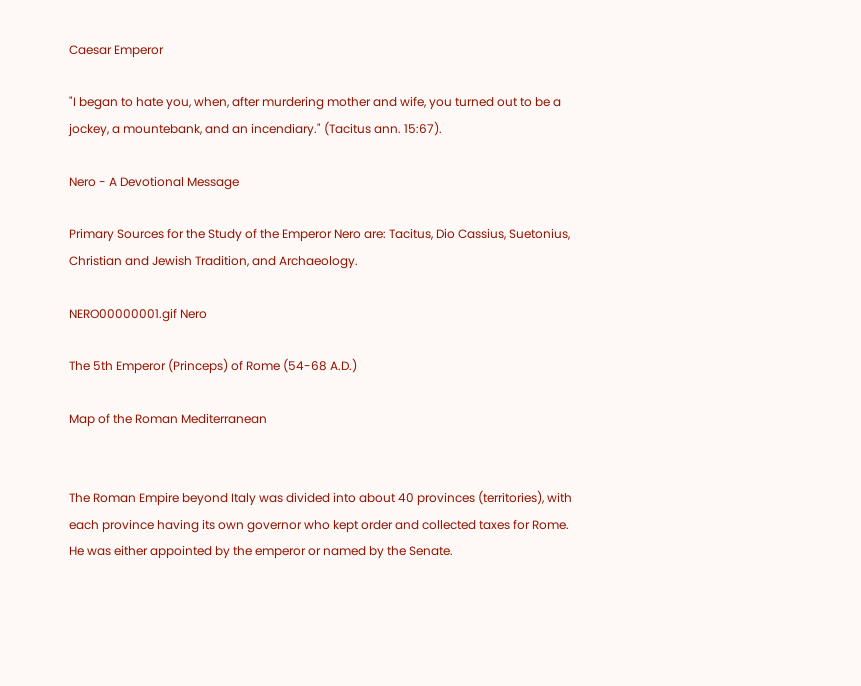Caesar Emperor

"I began to hate you, when, after murdering mother and wife, you turned out to be a jockey, a mountebank, and an incendiary." (Tacitus ann. 15:67).

Nero - A Devotional Message

Primary Sources for the Study of the Emperor Nero are: Tacitus, Dio Cassius, Suetonius, Christian and Jewish Tradition, and Archaeology.

NERO00000001.gif Nero

The 5th Emperor (Princeps) of Rome (54-68 A.D.)

Map of the Roman Mediterranean


The Roman Empire beyond Italy was divided into about 40 provinces (territories), with each province having its own governor who kept order and collected taxes for Rome. He was either appointed by the emperor or named by the Senate.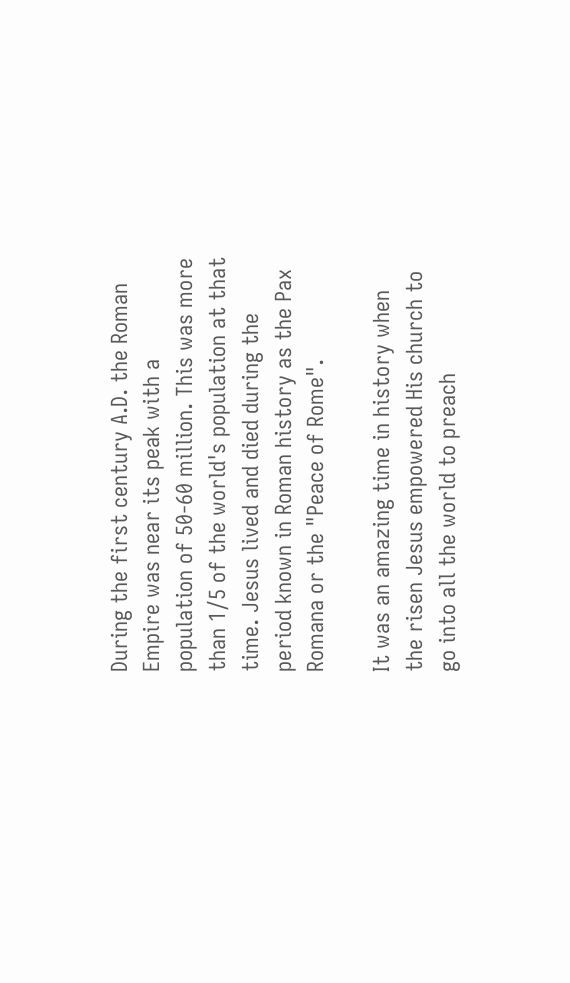During the first century A.D. the Roman Empire was near its peak with a population of 50-60 million. This was more than 1/5 of the world's population at that time. Jesus lived and died during the period known in Roman history as the Pax Romana or the "Peace of Rome".

It was an amazing time in history when the risen Jesus empowered His church to go into all the world to preach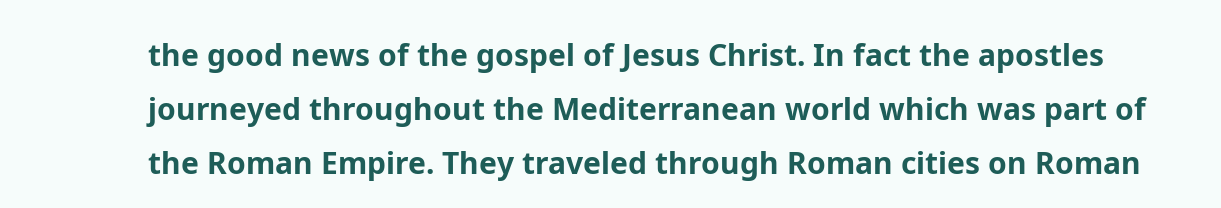the good news of the gospel of Jesus Christ. In fact the apostles journeyed throughout the Mediterranean world which was part of the Roman Empire. They traveled through Roman cities on Roman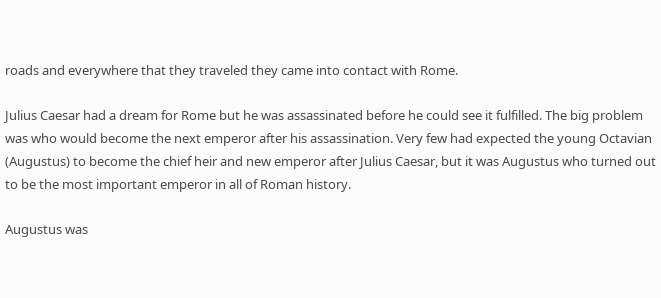roads and everywhere that they traveled they came into contact with Rome.

Julius Caesar had a dream for Rome but he was assassinated before he could see it fulfilled. The big problem was who would become the next emperor after his assassination. Very few had expected the young Octavian (Augustus) to become the chief heir and new emperor after Julius Caesar, but it was Augustus who turned out to be the most important emperor in all of Roman history.

Augustus was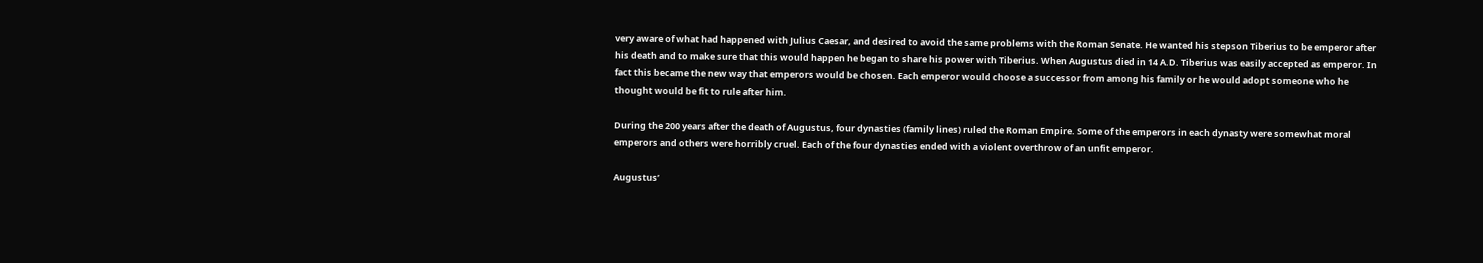very aware of what had happened with Julius Caesar, and desired to avoid the same problems with the Roman Senate. He wanted his stepson Tiberius to be emperor after his death and to make sure that this would happen he began to share his power with Tiberius. When Augustus died in 14 A.D. Tiberius was easily accepted as emperor. In fact this became the new way that emperors would be chosen. Each emperor would choose a successor from among his family or he would adopt someone who he thought would be fit to rule after him.

During the 200 years after the death of Augustus, four dynasties (family lines) ruled the Roman Empire. Some of the emperors in each dynasty were somewhat moral emperors and others were horribly cruel. Each of the four dynasties ended with a violent overthrow of an unfit emperor.

Augustus’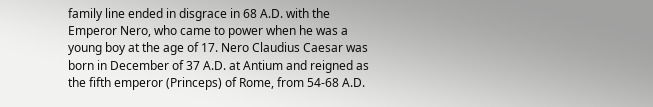family line ended in disgrace in 68 A.D. with the Emperor Nero, who came to power when he was a young boy at the age of 17. Nero Claudius Caesar was born in December of 37 A.D. at Antium and reigned as the fifth emperor (Princeps) of Rome, from 54-68 A.D.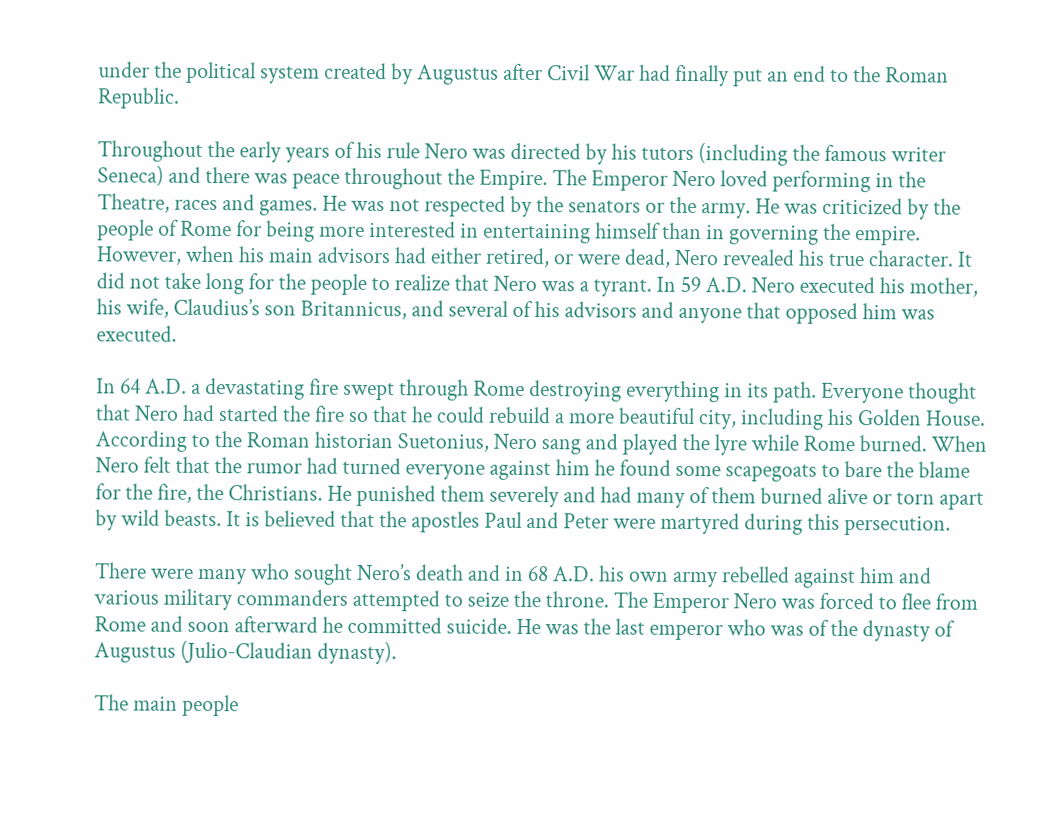under the political system created by Augustus after Civil War had finally put an end to the Roman Republic.

Throughout the early years of his rule Nero was directed by his tutors (including the famous writer Seneca) and there was peace throughout the Empire. The Emperor Nero loved performing in the Theatre, races and games. He was not respected by the senators or the army. He was criticized by the people of Rome for being more interested in entertaining himself than in governing the empire. However, when his main advisors had either retired, or were dead, Nero revealed his true character. It did not take long for the people to realize that Nero was a tyrant. In 59 A.D. Nero executed his mother, his wife, Claudius’s son Britannicus, and several of his advisors and anyone that opposed him was executed.

In 64 A.D. a devastating fire swept through Rome destroying everything in its path. Everyone thought that Nero had started the fire so that he could rebuild a more beautiful city, including his Golden House. According to the Roman historian Suetonius, Nero sang and played the lyre while Rome burned. When Nero felt that the rumor had turned everyone against him he found some scapegoats to bare the blame for the fire, the Christians. He punished them severely and had many of them burned alive or torn apart by wild beasts. It is believed that the apostles Paul and Peter were martyred during this persecution.

There were many who sought Nero’s death and in 68 A.D. his own army rebelled against him and various military commanders attempted to seize the throne. The Emperor Nero was forced to flee from Rome and soon afterward he committed suicide. He was the last emperor who was of the dynasty of Augustus (Julio-Claudian dynasty).

The main people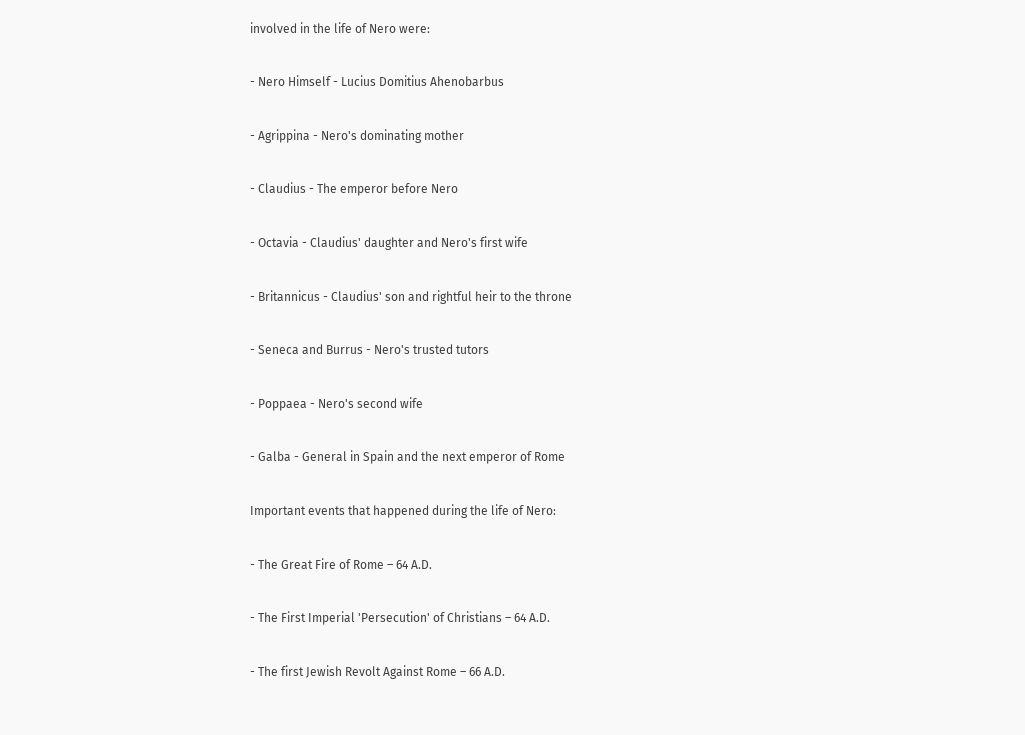involved in the life of Nero were:

- Nero Himself - Lucius Domitius Ahenobarbus

- Agrippina - Nero's dominating mother

- Claudius - The emperor before Nero

- Octavia - Claudius' daughter and Nero's first wife

- Britannicus - Claudius' son and rightful heir to the throne

- Seneca and Burrus - Nero's trusted tutors

- Poppaea - Nero's second wife

- Galba - General in Spain and the next emperor of Rome

Important events that happened during the life of Nero:

- The Great Fire of Rome – 64 A.D.

- The First Imperial 'Persecution' of Christians – 64 A.D.

- The first Jewish Revolt Against Rome – 66 A.D.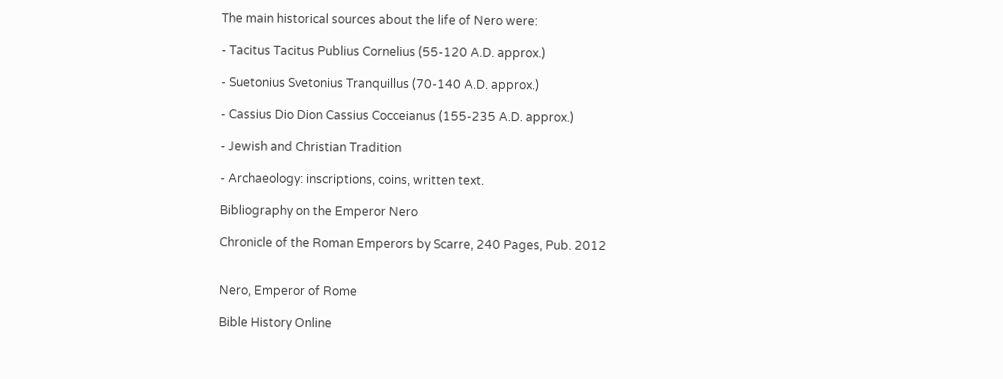The main historical sources about the life of Nero were:

- Tacitus Tacitus Publius Cornelius (55-120 A.D. approx.)

- Suetonius Svetonius Tranquillus (70-140 A.D. approx.)

- Cassius Dio Dion Cassius Cocceianus (155-235 A.D. approx.)

- Jewish and Christian Tradition

- Archaeology: inscriptions, coins, written text.

Bibliography on the Emperor Nero

Chronicle of the Roman Emperors by Scarre, 240 Pages, Pub. 2012


Nero, Emperor of Rome

Bible History Online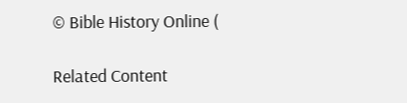© Bible History Online (

Related Content